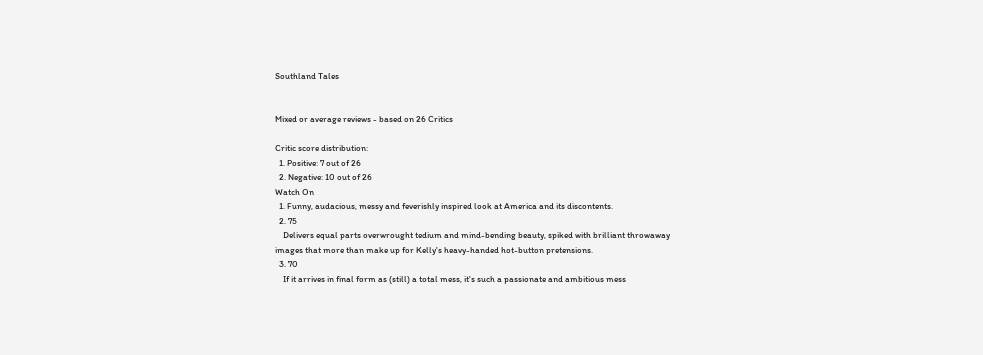Southland Tales


Mixed or average reviews - based on 26 Critics

Critic score distribution:
  1. Positive: 7 out of 26
  2. Negative: 10 out of 26
Watch On
  1. Funny, audacious, messy and feverishly inspired look at America and its discontents.
  2. 75
    Delivers equal parts overwrought tedium and mind-bending beauty, spiked with brilliant throwaway images that more than make up for Kelly's heavy-handed hot-button pretensions.
  3. 70
    If it arrives in final form as (still) a total mess, it's such a passionate and ambitious mess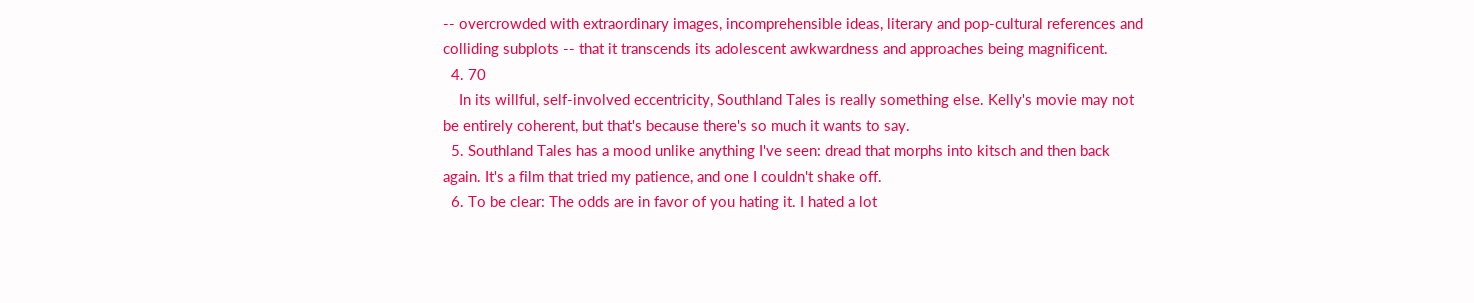-- overcrowded with extraordinary images, incomprehensible ideas, literary and pop-cultural references and colliding subplots -- that it transcends its adolescent awkwardness and approaches being magnificent.
  4. 70
    In its willful, self-involved eccentricity, Southland Tales is really something else. Kelly's movie may not be entirely coherent, but that's because there's so much it wants to say.
  5. Southland Tales has a mood unlike anything I've seen: dread that morphs into kitsch and then back again. It's a film that tried my patience, and one I couldn't shake off.
  6. To be clear: The odds are in favor of you hating it. I hated a lot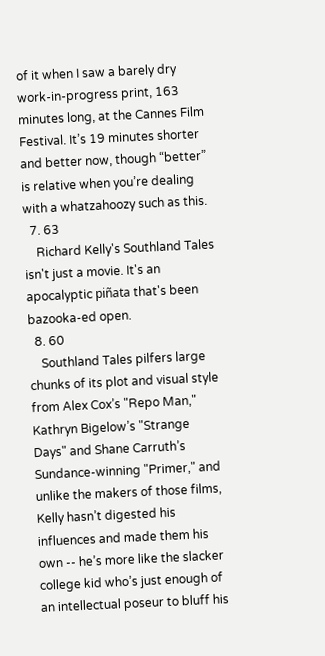of it when I saw a barely dry work-in-progress print, 163 minutes long, at the Cannes Film Festival. It’s 19 minutes shorter and better now, though “better” is relative when you’re dealing with a whatzahoozy such as this.
  7. 63
    Richard Kelly's Southland Tales isn't just a movie. It's an apocalyptic piñata that's been bazooka-ed open.
  8. 60
    Southland Tales pilfers large chunks of its plot and visual style from Alex Cox’s "Repo Man," Kathryn Bigelow’s "Strange Days" and Shane Carruth’s Sundance-winning "Primer," and unlike the makers of those films, Kelly hasn’t digested his influences and made them his own -- he’s more like the slacker college kid who’s just enough of an intellectual poseur to bluff his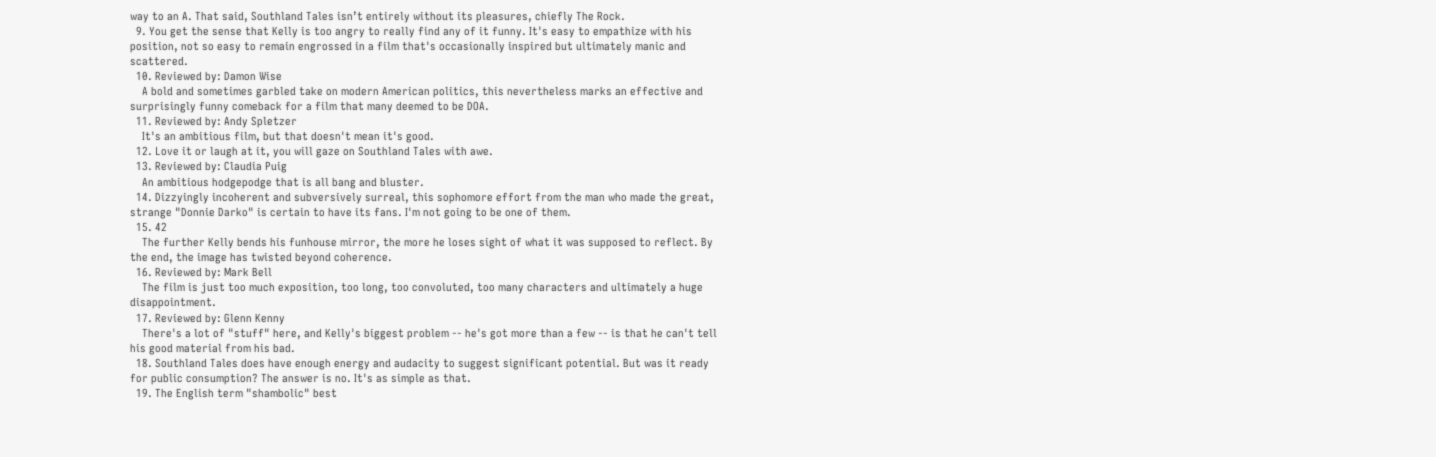way to an A. That said, Southland Tales isn’t entirely without its pleasures, chiefly The Rock.
  9. You get the sense that Kelly is too angry to really find any of it funny. It's easy to empathize with his position, not so easy to remain engrossed in a film that's occasionally inspired but ultimately manic and scattered.
  10. Reviewed by: Damon Wise
    A bold and sometimes garbled take on modern American politics, this nevertheless marks an effective and surprisingly funny comeback for a film that many deemed to be DOA.
  11. Reviewed by: Andy Spletzer
    It's an ambitious film, but that doesn't mean it's good.
  12. Love it or laugh at it, you will gaze on Southland Tales with awe.
  13. Reviewed by: Claudia Puig
    An ambitious hodgepodge that is all bang and bluster.
  14. Dizzyingly incoherent and subversively surreal, this sophomore effort from the man who made the great, strange "Donnie Darko" is certain to have its fans. I'm not going to be one of them.
  15. 42
    The further Kelly bends his funhouse mirror, the more he loses sight of what it was supposed to reflect. By the end, the image has twisted beyond coherence.
  16. Reviewed by: Mark Bell
    The film is just too much exposition, too long, too convoluted, too many characters and ultimately a huge disappointment.
  17. Reviewed by: Glenn Kenny
    There's a lot of "stuff" here, and Kelly's biggest problem -- he's got more than a few -- is that he can't tell his good material from his bad.
  18. Southland Tales does have enough energy and audacity to suggest significant potential. But was it ready for public consumption? The answer is no. It's as simple as that.
  19. The English term "shambolic" best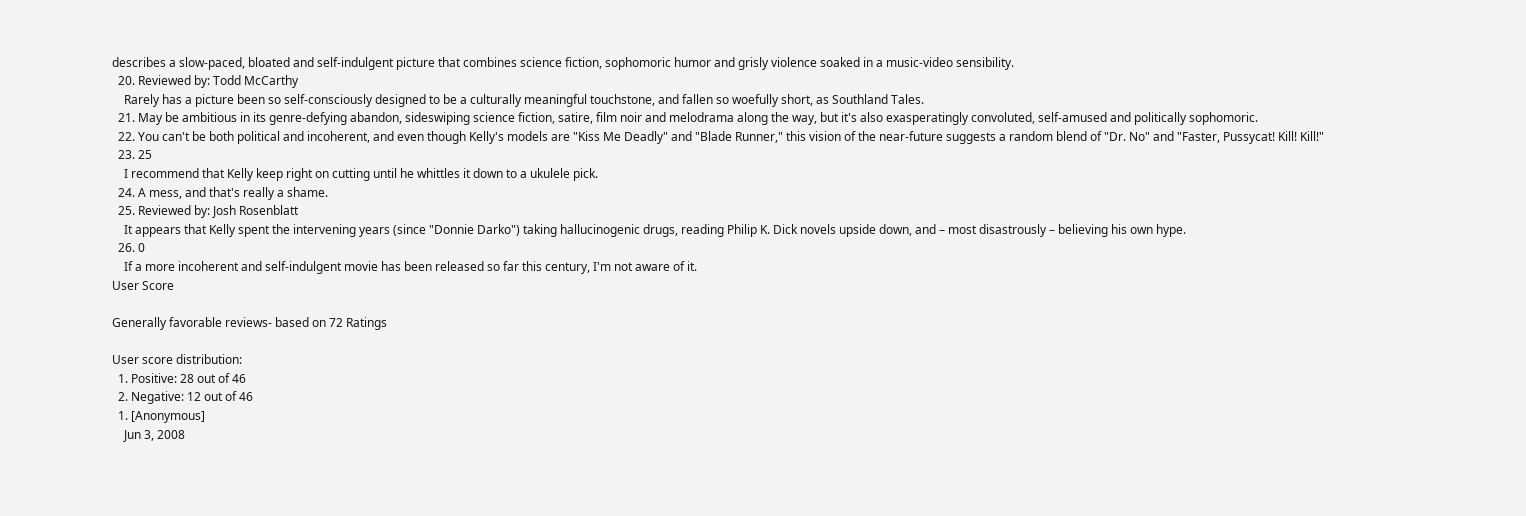describes a slow-paced, bloated and self-indulgent picture that combines science fiction, sophomoric humor and grisly violence soaked in a music-video sensibility.
  20. Reviewed by: Todd McCarthy
    Rarely has a picture been so self-consciously designed to be a culturally meaningful touchstone, and fallen so woefully short, as Southland Tales.
  21. May be ambitious in its genre-defying abandon, sideswiping science fiction, satire, film noir and melodrama along the way, but it's also exasperatingly convoluted, self-amused and politically sophomoric.
  22. You can't be both political and incoherent, and even though Kelly's models are "Kiss Me Deadly" and "Blade Runner," this vision of the near-future suggests a random blend of "Dr. No" and "Faster, Pussycat! Kill! Kill!"
  23. 25
    I recommend that Kelly keep right on cutting until he whittles it down to a ukulele pick.
  24. A mess, and that's really a shame.
  25. Reviewed by: Josh Rosenblatt
    It appears that Kelly spent the intervening years (since "Donnie Darko") taking hallucinogenic drugs, reading Philip K. Dick novels upside down, and – most disastrously – believing his own hype.
  26. 0
    If a more incoherent and self-indulgent movie has been released so far this century, I'm not aware of it.
User Score

Generally favorable reviews- based on 72 Ratings

User score distribution:
  1. Positive: 28 out of 46
  2. Negative: 12 out of 46
  1. [Anonymous]
    Jun 3, 2008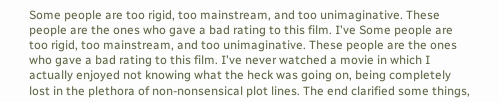Some people are too rigid, too mainstream, and too unimaginative. These people are the ones who gave a bad rating to this film. I've Some people are too rigid, too mainstream, and too unimaginative. These people are the ones who gave a bad rating to this film. I've never watched a movie in which I actually enjoyed not knowing what the heck was going on, being completely lost in the plethora of non-nonsensical plot lines. The end clarified some things,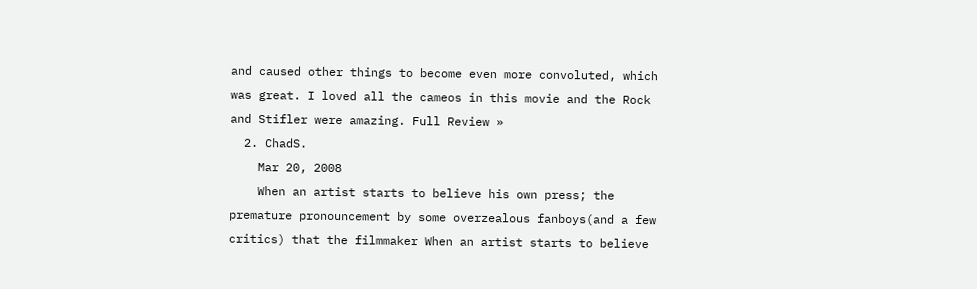and caused other things to become even more convoluted, which was great. I loved all the cameos in this movie and the Rock and Stifler were amazing. Full Review »
  2. ChadS.
    Mar 20, 2008
    When an artist starts to believe his own press; the premature pronouncement by some overzealous fanboys(and a few critics) that the filmmaker When an artist starts to believe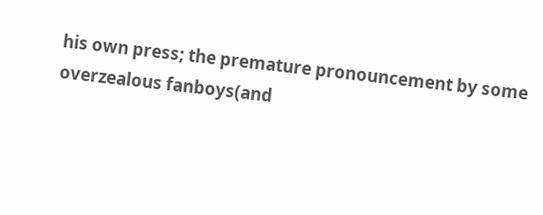his own press; the premature pronouncement by some overzealous fanboys(and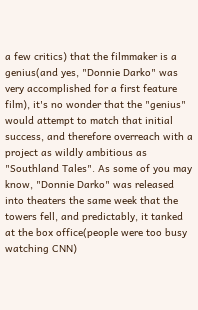a few critics) that the filmmaker is a genius(and yes, "Donnie Darko" was very accomplished for a first feature film), it's no wonder that the "genius" would attempt to match that initial success, and therefore overreach with a project as wildly ambitious as "Southland Tales". As some of you may know, "Donnie Darko" was released into theaters the same week that the towers fell, and predictably, it tanked at the box office(people were too busy watching CNN)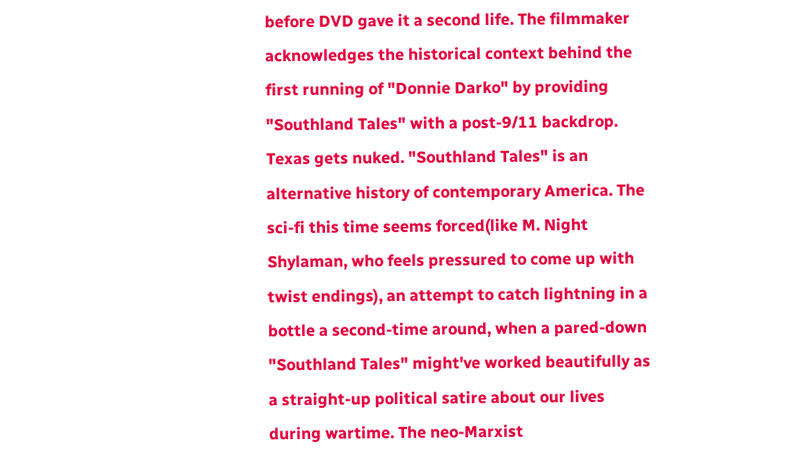before DVD gave it a second life. The filmmaker acknowledges the historical context behind the first running of "Donnie Darko" by providing "Southland Tales" with a post-9/11 backdrop. Texas gets nuked. "Southland Tales" is an alternative history of contemporary America. The sci-fi this time seems forced(like M. Night Shylaman, who feels pressured to come up with twist endings), an attempt to catch lightning in a bottle a second-time around, when a pared-down "Southland Tales" might've worked beautifully as a straight-up political satire about our lives during wartime. The neo-Marxist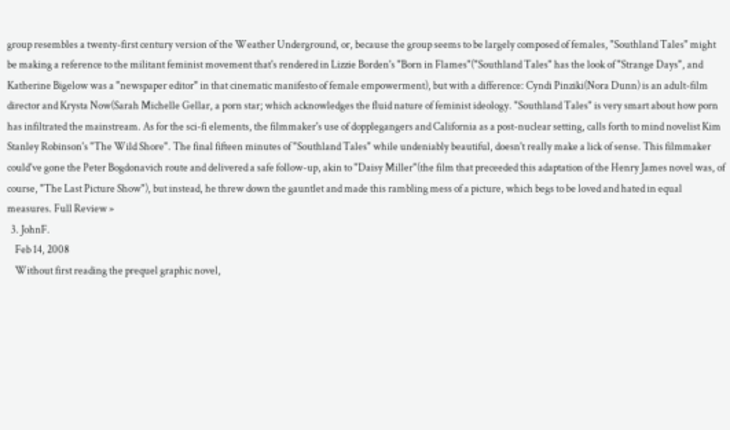group resembles a twenty-first century version of the Weather Underground, or, because the group seems to be largely composed of females, "Southland Tales" might be making a reference to the militant feminist movement that's rendered in Lizzie Borden's "Born in Flames"("Southland Tales" has the look of "Strange Days", and Katherine Bigelow was a "newspaper editor" in that cinematic manifesto of female empowerment), but with a difference: Cyndi Pinziki(Nora Dunn) is an adult-film director and Krysta Now(Sarah Michelle Gellar, a porn star; which acknowledges the fluid nature of feminist ideology. "Southland Tales" is very smart about how porn has infiltrated the mainstream. As for the sci-fi elements, the filmmaker's use of dopplegangers and California as a post-nuclear setting, calls forth to mind novelist Kim Stanley Robinson's "The Wild Shore". The final fifteen minutes of "Southland Tales" while undeniably beautiful, doesn't really make a lick of sense. This filmmaker could've gone the Peter Bogdonavich route and delivered a safe follow-up, akin to "Daisy Miller"(the film that preceeded this adaptation of the Henry James novel was, of course, "The Last Picture Show"), but instead, he threw down the gauntlet and made this rambling mess of a picture, which begs to be loved and hated in equal measures. Full Review »
  3. JohnF.
    Feb 14, 2008
    Without first reading the prequel graphic novel,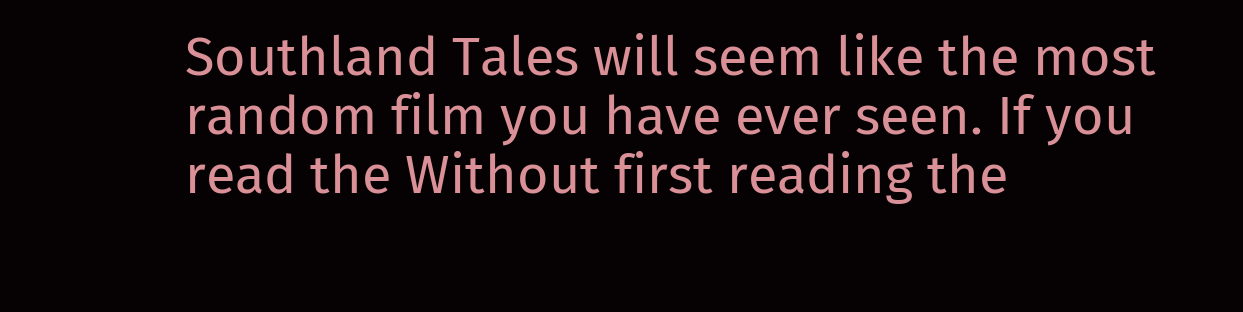Southland Tales will seem like the most random film you have ever seen. If you read the Without first reading the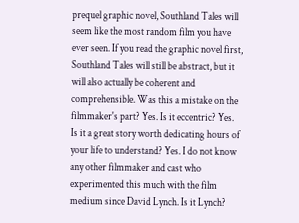prequel graphic novel, Southland Tales will seem like the most random film you have ever seen. If you read the graphic novel first, Southland Tales will still be abstract, but it will also actually be coherent and comprehensible. Was this a mistake on the filmmaker's part? Yes. Is it eccentric? Yes. Is it a great story worth dedicating hours of your life to understand? Yes. I do not know any other filmmaker and cast who experimented this much with the film medium since David Lynch. Is it Lynch?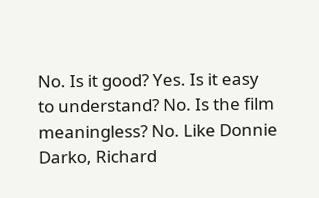No. Is it good? Yes. Is it easy to understand? No. Is the film meaningless? No. Like Donnie Darko, Richard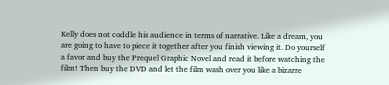Kelly does not coddle his audience in terms of narrative. Like a dream, you are going to have to piece it together after you finish viewing it. Do yourself a favor and buy the Prequel Graphic Novel and read it before watching the film! Then buy the DVD and let the film wash over you like a bizarre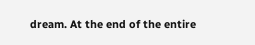dream. At the end of the entire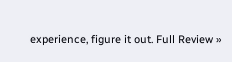experience, figure it out. Full Review »